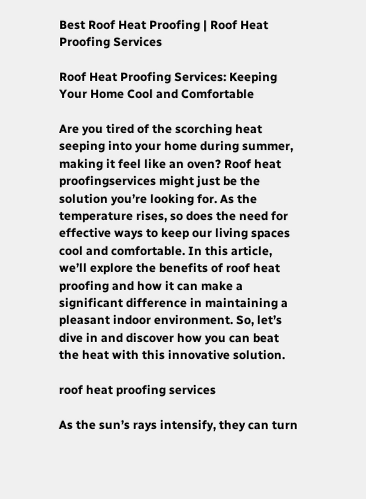Best Roof Heat Proofing | Roof Heat Proofing Services

Roof Heat Proofing Services: Keeping Your Home Cool and Comfortable

Are you tired of the scorching heat seeping into your home during summer, making it feel like an oven? Roof heat proofingservices might just be the solution you’re looking for. As the temperature rises, so does the need for effective ways to keep our living spaces cool and comfortable. In this article, we’ll explore the benefits of roof heat proofing and how it can make a significant difference in maintaining a pleasant indoor environment. So, let’s dive in and discover how you can beat the heat with this innovative solution.

roof heat proofing services

As the sun’s rays intensify, they can turn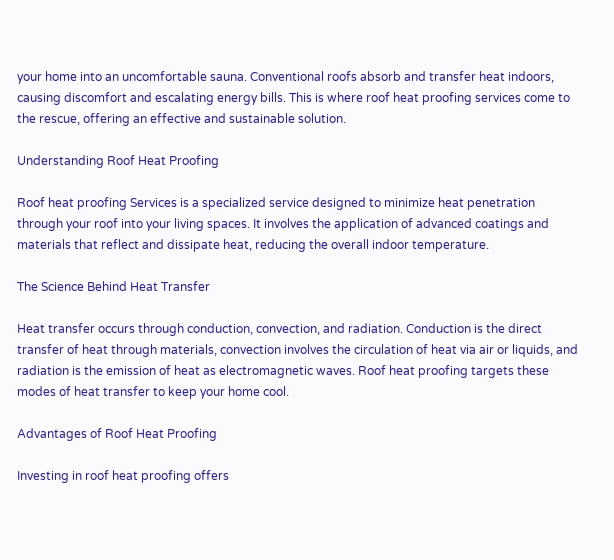your home into an uncomfortable sauna. Conventional roofs absorb and transfer heat indoors, causing discomfort and escalating energy bills. This is where roof heat proofing services come to the rescue, offering an effective and sustainable solution.

Understanding Roof Heat Proofing

Roof heat proofing Services is a specialized service designed to minimize heat penetration through your roof into your living spaces. It involves the application of advanced coatings and materials that reflect and dissipate heat, reducing the overall indoor temperature.

The Science Behind Heat Transfer

Heat transfer occurs through conduction, convection, and radiation. Conduction is the direct transfer of heat through materials, convection involves the circulation of heat via air or liquids, and radiation is the emission of heat as electromagnetic waves. Roof heat proofing targets these modes of heat transfer to keep your home cool.

Advantages of Roof Heat Proofing

Investing in roof heat proofing offers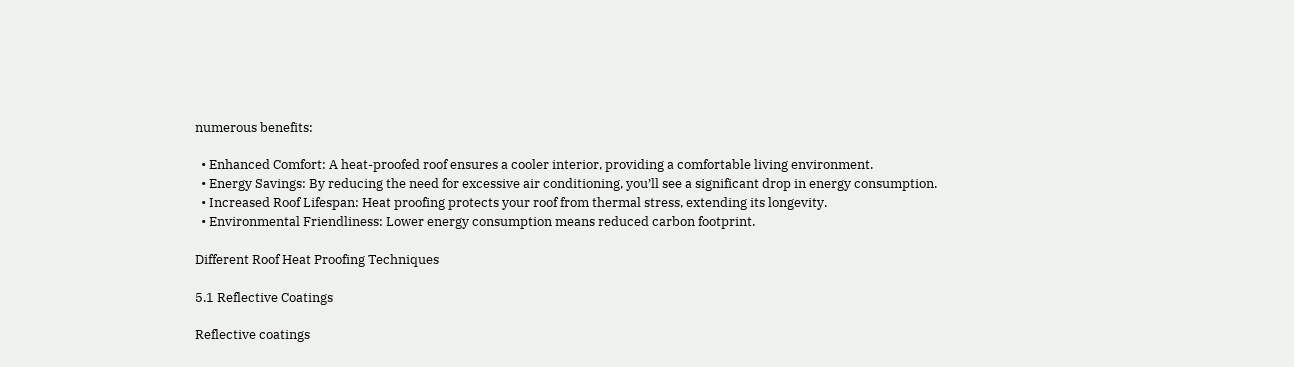numerous benefits:

  • Enhanced Comfort: A heat-proofed roof ensures a cooler interior, providing a comfortable living environment.
  • Energy Savings: By reducing the need for excessive air conditioning, you’ll see a significant drop in energy consumption.
  • Increased Roof Lifespan: Heat proofing protects your roof from thermal stress, extending its longevity.
  • Environmental Friendliness: Lower energy consumption means reduced carbon footprint.

Different Roof Heat Proofing Techniques

5.1 Reflective Coatings

Reflective coatings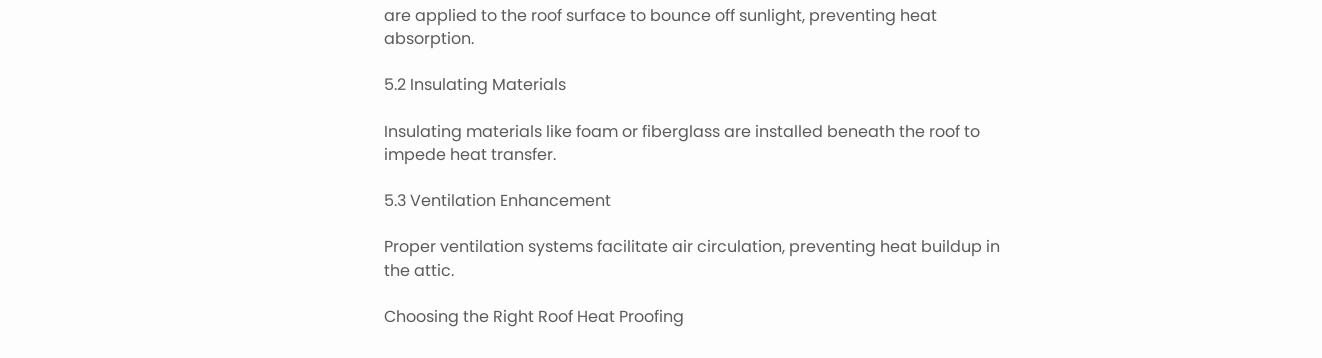are applied to the roof surface to bounce off sunlight, preventing heat absorption.

5.2 Insulating Materials

Insulating materials like foam or fiberglass are installed beneath the roof to impede heat transfer.

5.3 Ventilation Enhancement

Proper ventilation systems facilitate air circulation, preventing heat buildup in the attic.

Choosing the Right Roof Heat Proofing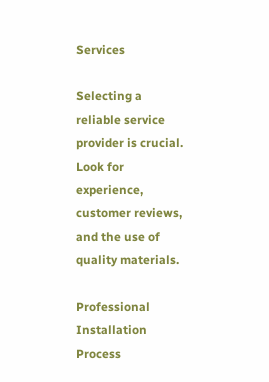Services

Selecting a reliable service provider is crucial. Look for experience, customer reviews, and the use of quality materials.

Professional Installation Process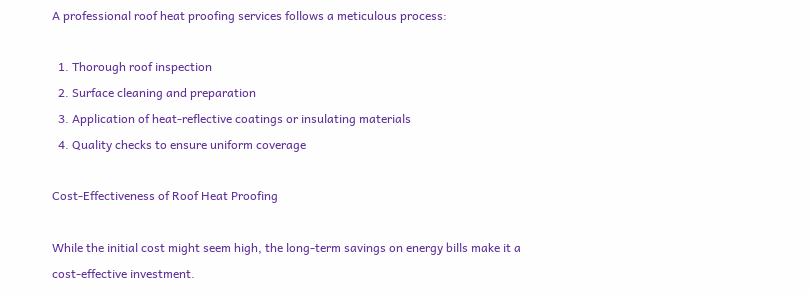A professional roof heat proofing services follows a meticulous process:

  1. Thorough roof inspection
  2. Surface cleaning and preparation
  3. Application of heat-reflective coatings or insulating materials
  4. Quality checks to ensure uniform coverage

Cost-Effectiveness of Roof Heat Proofing

While the initial cost might seem high, the long-term savings on energy bills make it a cost-effective investment.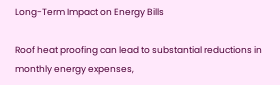Long-Term Impact on Energy Bills

Roof heat proofing can lead to substantial reductions in monthly energy expenses,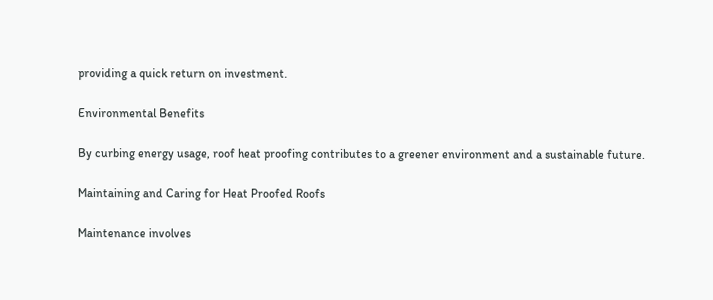providing a quick return on investment.

Environmental Benefits

By curbing energy usage, roof heat proofing contributes to a greener environment and a sustainable future.

Maintaining and Caring for Heat Proofed Roofs

Maintenance involves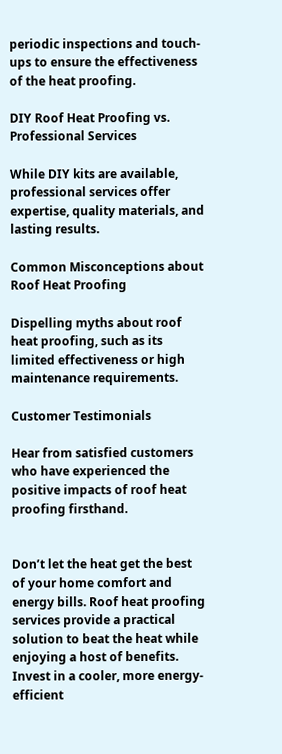periodic inspections and touch-ups to ensure the effectiveness of the heat proofing.

DIY Roof Heat Proofing vs. Professional Services

While DIY kits are available, professional services offer expertise, quality materials, and lasting results.

Common Misconceptions about Roof Heat Proofing

Dispelling myths about roof heat proofing, such as its limited effectiveness or high maintenance requirements.

Customer Testimonials

Hear from satisfied customers who have experienced the positive impacts of roof heat proofing firsthand.


Don’t let the heat get the best of your home comfort and energy bills. Roof heat proofing services provide a practical solution to beat the heat while enjoying a host of benefits. Invest in a cooler, more energy-efficient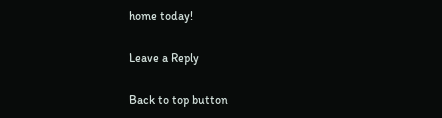home today!

Leave a Reply

Back to top button